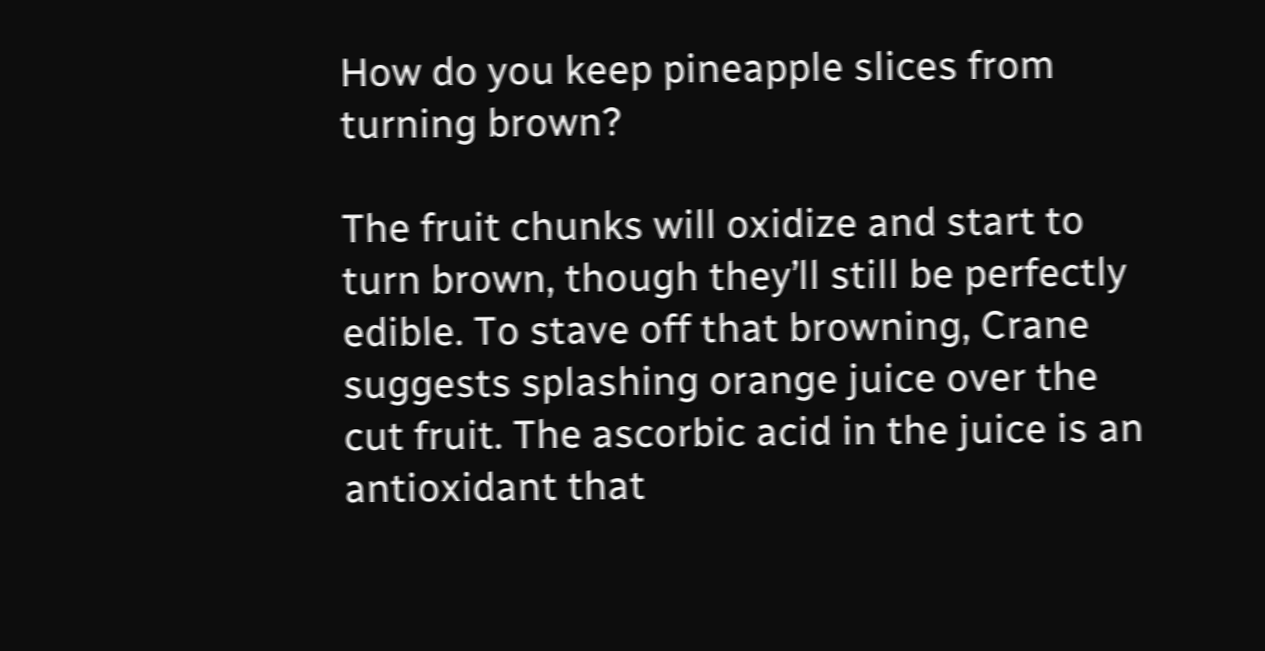How do you keep pineapple slices from turning brown?

The fruit chunks will oxidize and start to turn brown, though they’ll still be perfectly edible. To stave off that browning, Crane suggests splashing orange juice over the cut fruit. The ascorbic acid in the juice is an antioxidant that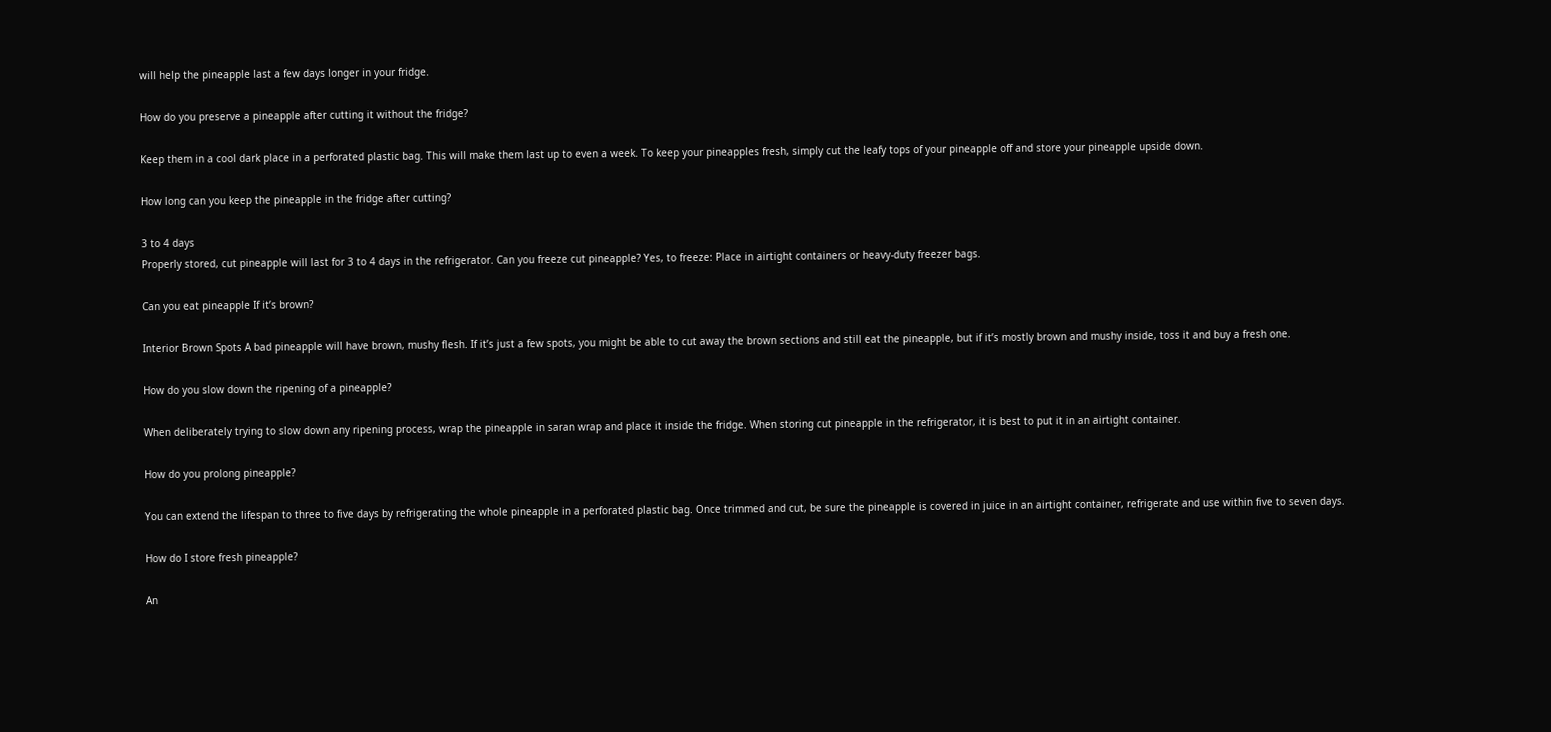will help the pineapple last a few days longer in your fridge.

How do you preserve a pineapple after cutting it without the fridge?

Keep them in a cool dark place in a perforated plastic bag. This will make them last up to even a week. To keep your pineapples fresh, simply cut the leafy tops of your pineapple off and store your pineapple upside down.

How long can you keep the pineapple in the fridge after cutting?

3 to 4 days
Properly stored, cut pineapple will last for 3 to 4 days in the refrigerator. Can you freeze cut pineapple? Yes, to freeze: Place in airtight containers or heavy-duty freezer bags.

Can you eat pineapple If it’s brown?

Interior Brown Spots A bad pineapple will have brown, mushy flesh. If it’s just a few spots, you might be able to cut away the brown sections and still eat the pineapple, but if it’s mostly brown and mushy inside, toss it and buy a fresh one.

How do you slow down the ripening of a pineapple?

When deliberately trying to slow down any ripening process, wrap the pineapple in saran wrap and place it inside the fridge. When storing cut pineapple in the refrigerator, it is best to put it in an airtight container.

How do you prolong pineapple?

You can extend the lifespan to three to five days by refrigerating the whole pineapple in a perforated plastic bag. Once trimmed and cut, be sure the pineapple is covered in juice in an airtight container, refrigerate and use within five to seven days.

How do I store fresh pineapple?

An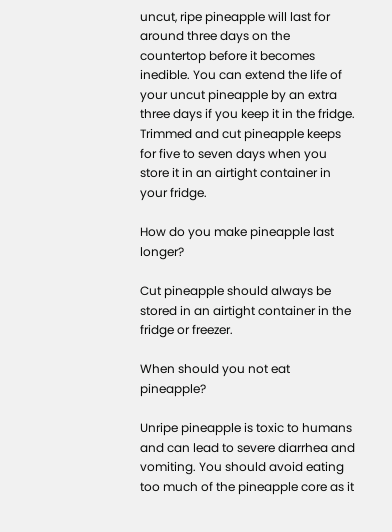uncut, ripe pineapple will last for around three days on the countertop before it becomes inedible. You can extend the life of your uncut pineapple by an extra three days if you keep it in the fridge. Trimmed and cut pineapple keeps for five to seven days when you store it in an airtight container in your fridge.

How do you make pineapple last longer?

Cut pineapple should always be stored in an airtight container in the fridge or freezer.

When should you not eat pineapple?

Unripe pineapple is toxic to humans and can lead to severe diarrhea and vomiting. You should avoid eating too much of the pineapple core as it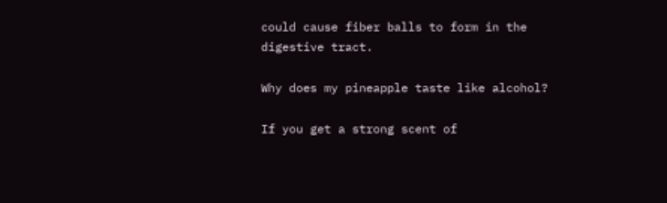could cause fiber balls to form in the digestive tract.

Why does my pineapple taste like alcohol?

If you get a strong scent of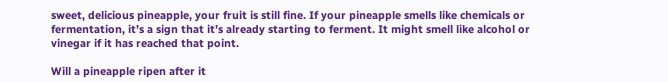sweet, delicious pineapple, your fruit is still fine. If your pineapple smells like chemicals or fermentation, it’s a sign that it’s already starting to ferment. It might smell like alcohol or vinegar if it has reached that point.

Will a pineapple ripen after it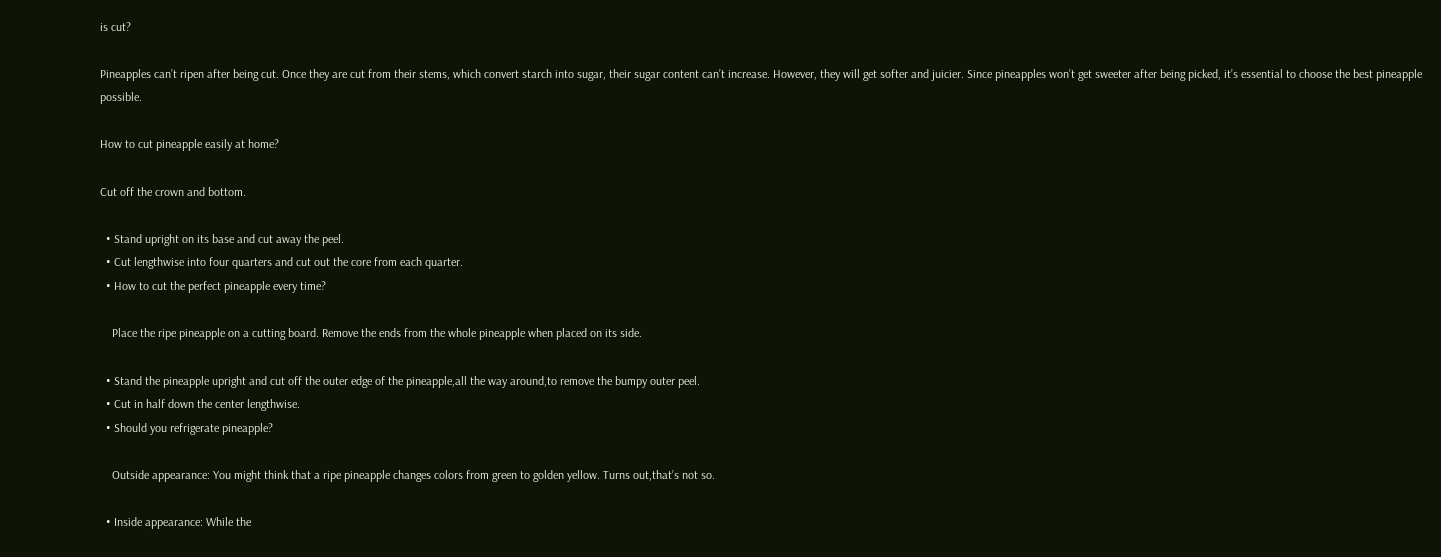is cut?

Pineapples can’t ripen after being cut. Once they are cut from their stems, which convert starch into sugar, their sugar content can’t increase. However, they will get softer and juicier. Since pineapples won’t get sweeter after being picked, it’s essential to choose the best pineapple possible.

How to cut pineapple easily at home?

Cut off the crown and bottom.

  • Stand upright on its base and cut away the peel.
  • Cut lengthwise into four quarters and cut out the core from each quarter.
  • How to cut the perfect pineapple every time?

    Place the ripe pineapple on a cutting board. Remove the ends from the whole pineapple when placed on its side.

  • Stand the pineapple upright and cut off the outer edge of the pineapple,all the way around,to remove the bumpy outer peel.
  • Cut in half down the center lengthwise.
  • Should you refrigerate pineapple?

    Outside appearance: You might think that a ripe pineapple changes colors from green to golden yellow. Turns out,that’s not so.

  • Inside appearance: While the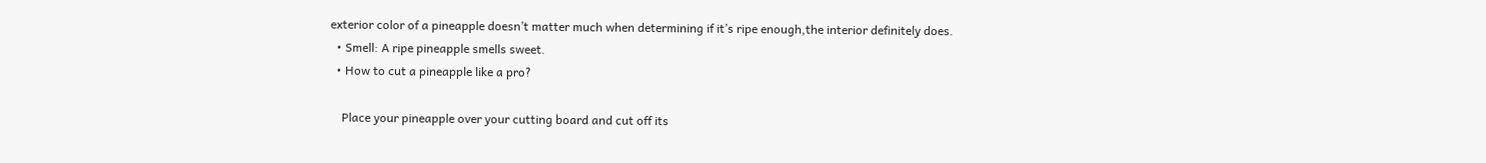exterior color of a pineapple doesn’t matter much when determining if it’s ripe enough,the interior definitely does.
  • Smell: A ripe pineapple smells sweet.
  • How to cut a pineapple like a pro?

    Place your pineapple over your cutting board and cut off its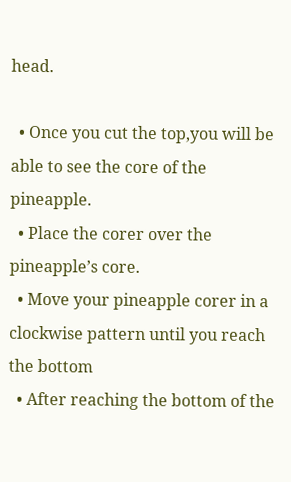head.

  • Once you cut the top,you will be able to see the core of the pineapple.
  • Place the corer over the pineapple’s core.
  • Move your pineapple corer in a clockwise pattern until you reach the bottom
  • After reaching the bottom of the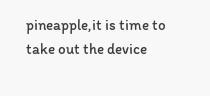pineapple,it is time to take out the device